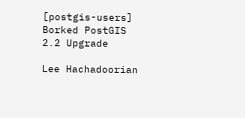[postgis-users] Borked PostGIS 2.2 Upgrade

Lee Hachadoorian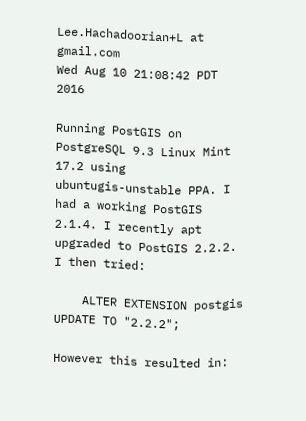Lee.Hachadoorian+L at gmail.com
Wed Aug 10 21:08:42 PDT 2016

Running PostGIS on PostgreSQL 9.3 Linux Mint 17.2 using
ubuntugis-unstable PPA. I had a working PostGIS 2.1.4. I recently apt
upgraded to PostGIS 2.2.2. I then tried:

    ALTER EXTENSION postgis UPDATE TO "2.2.2";

However this resulted in: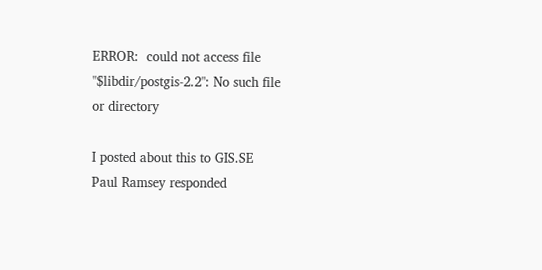ERROR:  could not access file "$libdir/postgis-2.2": No such file
or directory

I posted about this to GIS.SE
Paul Ramsey responded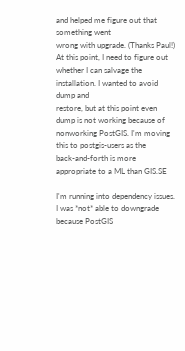and helped me figure out that something went
wrong with upgrade. (Thanks Paul!) At this point, I need to figure out
whether I can salvage the installation. I wanted to avoid dump and
restore, but at this point even dump is not working because of
nonworking PostGIS. I'm moving this to postgis-users as the
back-and-forth is more appropriate to a ML than GIS.SE

I'm running into dependency issues. I was *not* able to downgrade
because PostGIS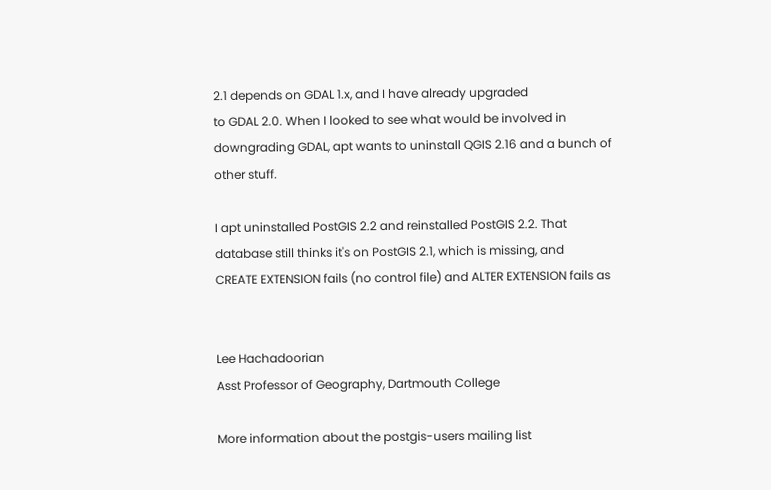2.1 depends on GDAL 1.x, and I have already upgraded
to GDAL 2.0. When I looked to see what would be involved in
downgrading GDAL, apt wants to uninstall QGIS 2.16 and a bunch of
other stuff.

I apt uninstalled PostGIS 2.2 and reinstalled PostGIS 2.2. That
database still thinks it's on PostGIS 2.1, which is missing, and
CREATE EXTENSION fails (no control file) and ALTER EXTENSION fails as


Lee Hachadoorian
Asst Professor of Geography, Dartmouth College

More information about the postgis-users mailing list